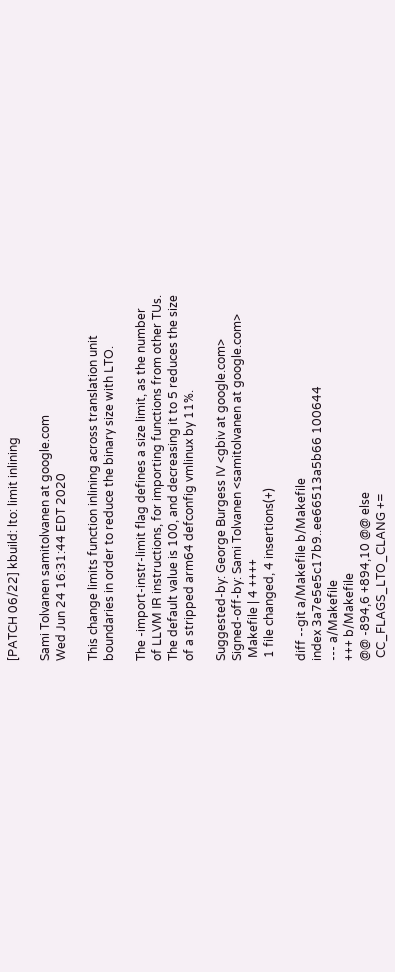[PATCH 06/22] kbuild: lto: limit inlining

Sami Tolvanen samitolvanen at google.com
Wed Jun 24 16:31:44 EDT 2020

This change limits function inlining across translation unit
boundaries in order to reduce the binary size with LTO.

The -import-instr-limit flag defines a size limit, as the number
of LLVM IR instructions, for importing functions from other TUs.
The default value is 100, and decreasing it to 5 reduces the size
of a stripped arm64 defconfig vmlinux by 11%.

Suggested-by: George Burgess IV <gbiv at google.com>
Signed-off-by: Sami Tolvanen <samitolvanen at google.com>
 Makefile | 4 ++++
 1 file changed, 4 insertions(+)

diff --git a/Makefile b/Makefile
index 3a7e5e5c17b9..ee66513a5b66 100644
--- a/Makefile
+++ b/Makefile
@@ -894,6 +894,10 @@ else
 CC_FLAGS_LTO_CLANG +=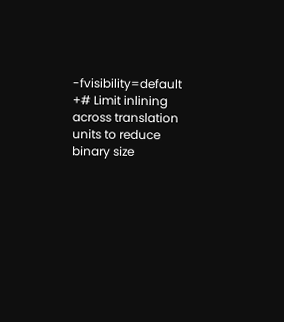-fvisibility=default
+# Limit inlining across translation units to reduce binary size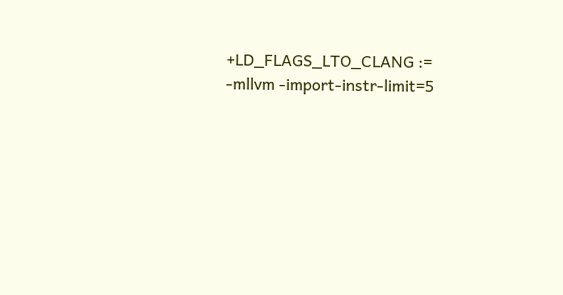+LD_FLAGS_LTO_CLANG := -mllvm -import-instr-limit=5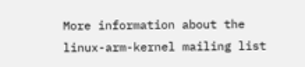More information about the linux-arm-kernel mailing list